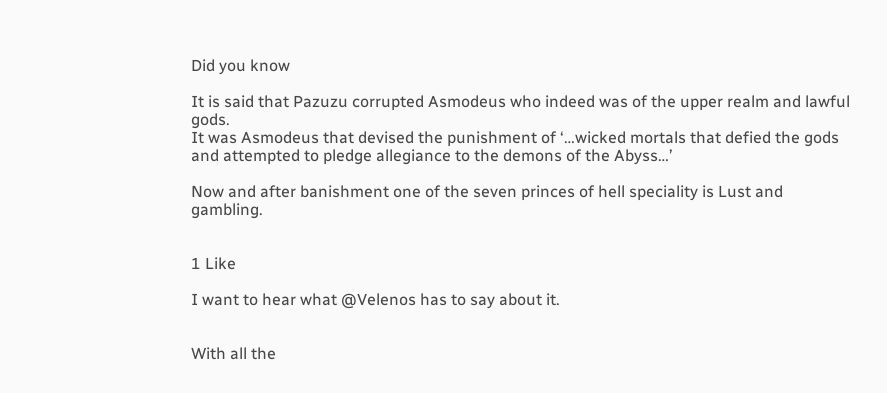Did you know

It is said that Pazuzu corrupted Asmodeus who indeed was of the upper realm and lawful gods.
It was Asmodeus that devised the punishment of ‘…wicked mortals that defied the gods and attempted to pledge allegiance to the demons of the Abyss…’

Now and after banishment one of the seven princes of hell speciality is Lust and gambling.


1 Like

I want to hear what @Velenos has to say about it.


With all the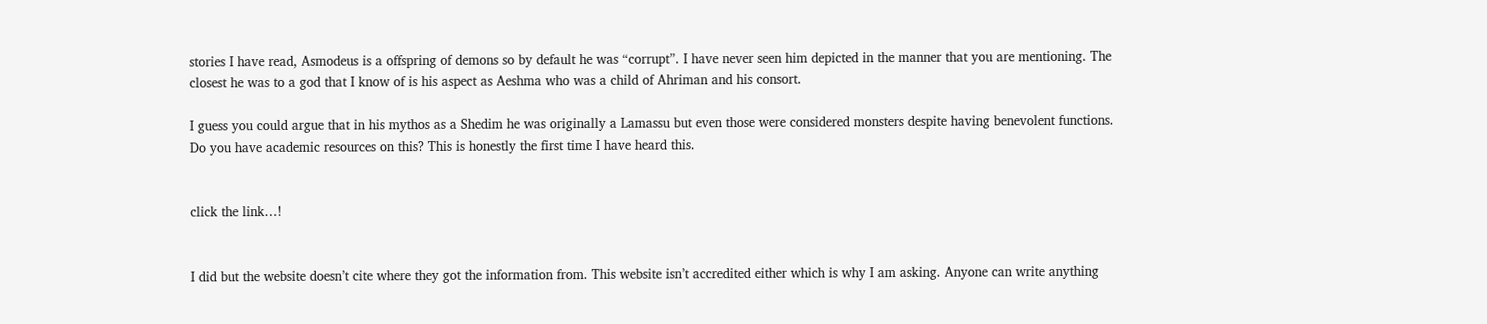stories I have read, Asmodeus is a offspring of demons so by default he was “corrupt”. I have never seen him depicted in the manner that you are mentioning. The closest he was to a god that I know of is his aspect as Aeshma who was a child of Ahriman and his consort.

I guess you could argue that in his mythos as a Shedim he was originally a Lamassu but even those were considered monsters despite having benevolent functions. Do you have academic resources on this? This is honestly the first time I have heard this.


click the link…!


I did but the website doesn’t cite where they got the information from. This website isn’t accredited either which is why I am asking. Anyone can write anything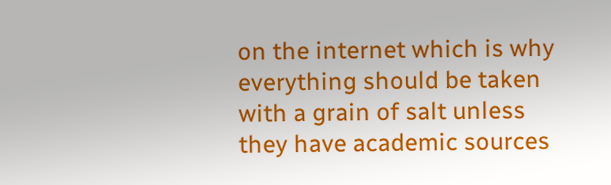on the internet which is why everything should be taken with a grain of salt unless they have academic sources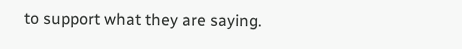to support what they are saying.